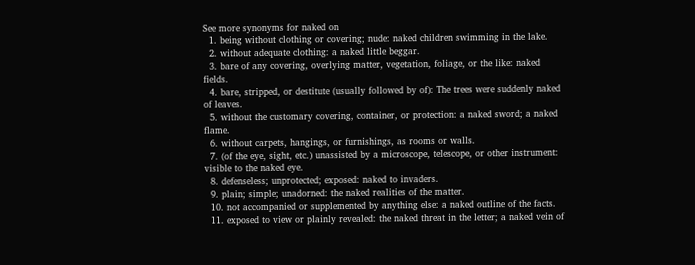See more synonyms for naked on
  1. being without clothing or covering; nude: naked children swimming in the lake.
  2. without adequate clothing: a naked little beggar.
  3. bare of any covering, overlying matter, vegetation, foliage, or the like: naked fields.
  4. bare, stripped, or destitute (usually followed by of): The trees were suddenly naked of leaves.
  5. without the customary covering, container, or protection: a naked sword; a naked flame.
  6. without carpets, hangings, or furnishings, as rooms or walls.
  7. (of the eye, sight, etc.) unassisted by a microscope, telescope, or other instrument: visible to the naked eye.
  8. defenseless; unprotected; exposed: naked to invaders.
  9. plain; simple; unadorned: the naked realities of the matter.
  10. not accompanied or supplemented by anything else: a naked outline of the facts.
  11. exposed to view or plainly revealed: the naked threat in the letter; a naked vein of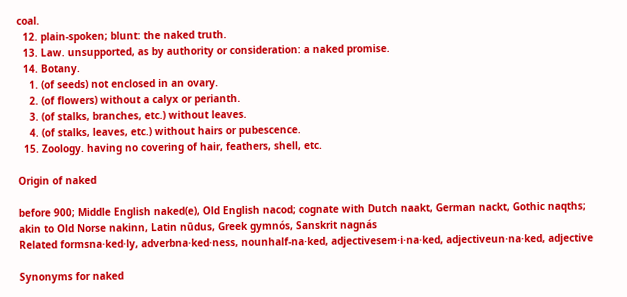coal.
  12. plain-spoken; blunt: the naked truth.
  13. Law. unsupported, as by authority or consideration: a naked promise.
  14. Botany.
    1. (of seeds) not enclosed in an ovary.
    2. (of flowers) without a calyx or perianth.
    3. (of stalks, branches, etc.) without leaves.
    4. (of stalks, leaves, etc.) without hairs or pubescence.
  15. Zoology. having no covering of hair, feathers, shell, etc.

Origin of naked

before 900; Middle English naked(e), Old English nacod; cognate with Dutch naakt, German nackt, Gothic naqths; akin to Old Norse nakinn, Latin nūdus, Greek gymnós, Sanskrit nagnás
Related formsna·ked·ly, adverbna·ked·ness, nounhalf-na·ked, adjectivesem·i·na·ked, adjectiveun·na·ked, adjective

Synonyms for naked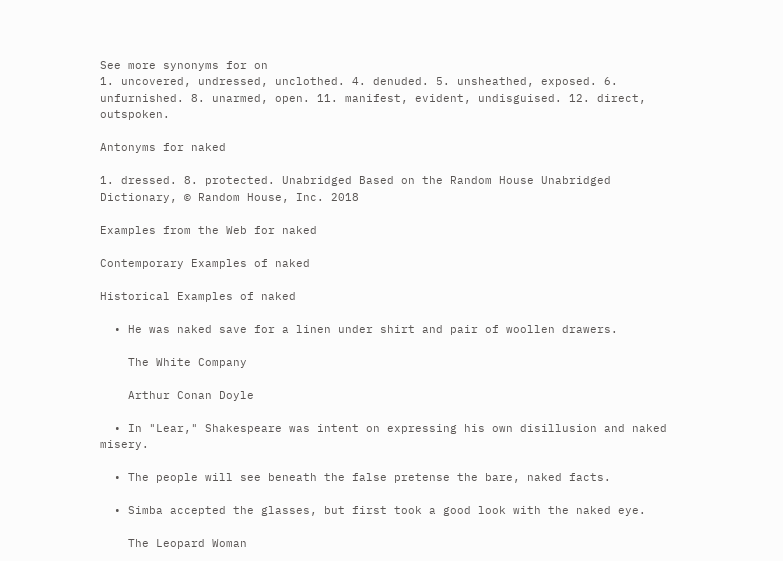See more synonyms for on
1. uncovered, undressed, unclothed. 4. denuded. 5. unsheathed, exposed. 6. unfurnished. 8. unarmed, open. 11. manifest, evident, undisguised. 12. direct, outspoken.

Antonyms for naked

1. dressed. 8. protected. Unabridged Based on the Random House Unabridged Dictionary, © Random House, Inc. 2018

Examples from the Web for naked

Contemporary Examples of naked

Historical Examples of naked

  • He was naked save for a linen under shirt and pair of woollen drawers.

    The White Company

    Arthur Conan Doyle

  • In "Lear," Shakespeare was intent on expressing his own disillusion and naked misery.

  • The people will see beneath the false pretense the bare, naked facts.

  • Simba accepted the glasses, but first took a good look with the naked eye.

    The Leopard Woman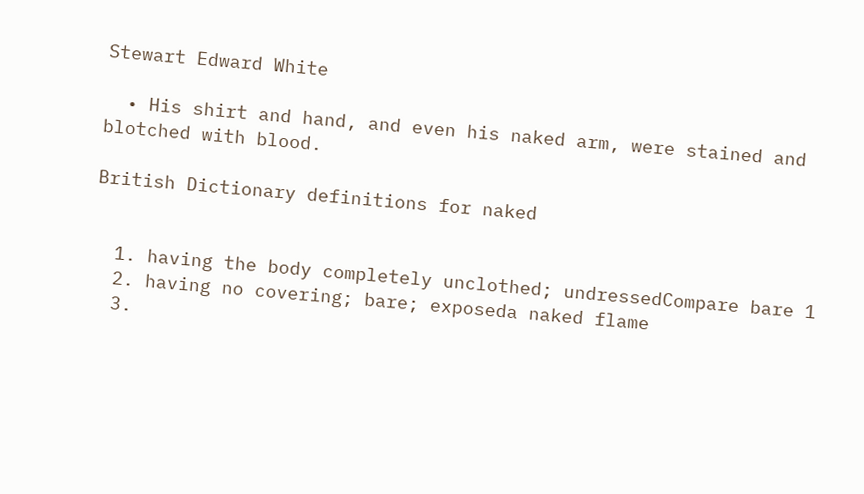Stewart Edward White

  • His shirt and hand, and even his naked arm, were stained and blotched with blood.

British Dictionary definitions for naked


  1. having the body completely unclothed; undressedCompare bare 1
  2. having no covering; bare; exposeda naked flame
  3.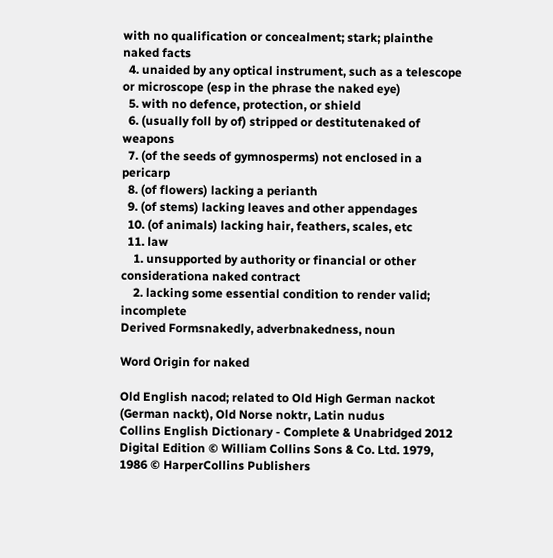with no qualification or concealment; stark; plainthe naked facts
  4. unaided by any optical instrument, such as a telescope or microscope (esp in the phrase the naked eye)
  5. with no defence, protection, or shield
  6. (usually foll by of) stripped or destitutenaked of weapons
  7. (of the seeds of gymnosperms) not enclosed in a pericarp
  8. (of flowers) lacking a perianth
  9. (of stems) lacking leaves and other appendages
  10. (of animals) lacking hair, feathers, scales, etc
  11. law
    1. unsupported by authority or financial or other considerationa naked contract
    2. lacking some essential condition to render valid; incomplete
Derived Formsnakedly, adverbnakedness, noun

Word Origin for naked

Old English nacod; related to Old High German nackot (German nackt), Old Norse noktr, Latin nudus
Collins English Dictionary - Complete & Unabridged 2012 Digital Edition © William Collins Sons & Co. Ltd. 1979, 1986 © HarperCollins Publishers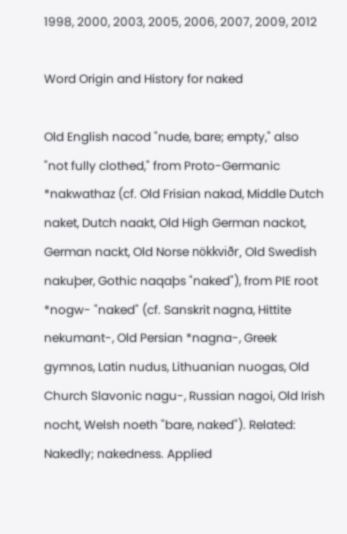1998, 2000, 2003, 2005, 2006, 2007, 2009, 2012

Word Origin and History for naked

Old English nacod "nude, bare; empty," also "not fully clothed," from Proto-Germanic *nakwathaz (cf. Old Frisian nakad, Middle Dutch naket, Dutch naakt, Old High German nackot, German nackt, Old Norse nökkviðr, Old Swedish nakuþer, Gothic naqaþs "naked"), from PIE root *nogw- "naked" (cf. Sanskrit nagna, Hittite nekumant-, Old Persian *nagna-, Greek gymnos, Latin nudus, Lithuanian nuogas, Old Church Slavonic nagu-, Russian nagoi, Old Irish nocht, Welsh noeth "bare, naked"). Related: Nakedly; nakedness. Applied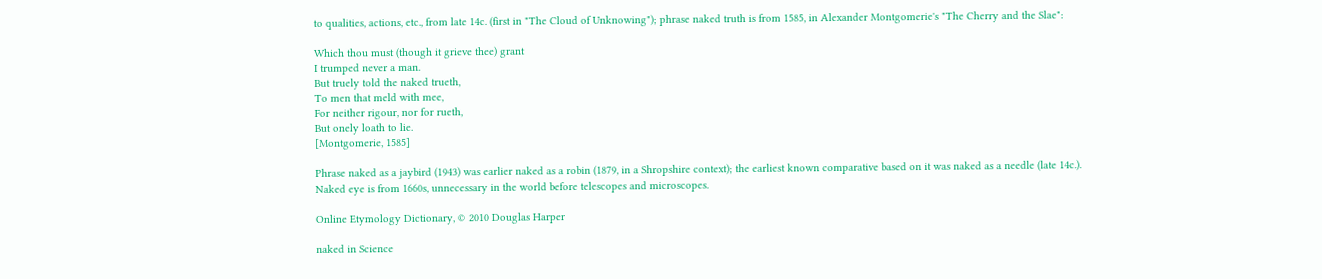to qualities, actions, etc., from late 14c. (first in "The Cloud of Unknowing"); phrase naked truth is from 1585, in Alexander Montgomerie's "The Cherry and the Slae":

Which thou must (though it grieve thee) grant
I trumped never a man.
But truely told the naked trueth,
To men that meld with mee,
For neither rigour, nor for rueth,
But onely loath to lie.
[Montgomerie, 1585]

Phrase naked as a jaybird (1943) was earlier naked as a robin (1879, in a Shropshire context); the earliest known comparative based on it was naked as a needle (late 14c.). Naked eye is from 1660s, unnecessary in the world before telescopes and microscopes.

Online Etymology Dictionary, © 2010 Douglas Harper

naked in Science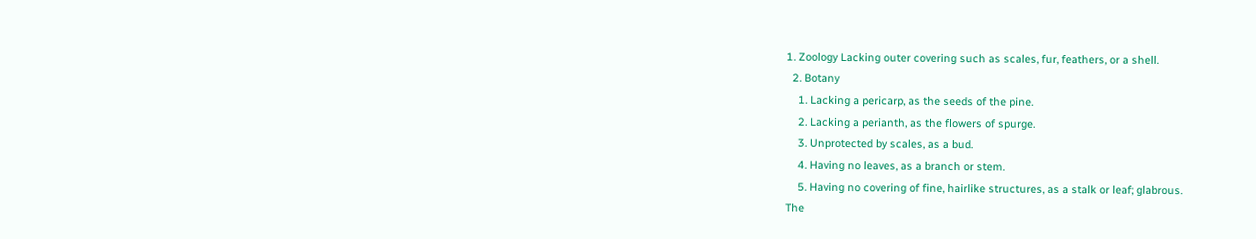1. Zoology Lacking outer covering such as scales, fur, feathers, or a shell.
  2. Botany
    1. Lacking a pericarp, as the seeds of the pine.
    2. Lacking a perianth, as the flowers of spurge.
    3. Unprotected by scales, as a bud.
    4. Having no leaves, as a branch or stem.
    5. Having no covering of fine, hairlike structures, as a stalk or leaf; glabrous.
The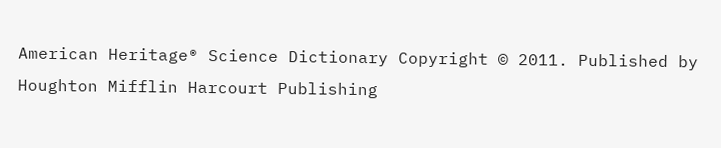American Heritage® Science Dictionary Copyright © 2011. Published by Houghton Mifflin Harcourt Publishing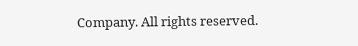Company. All rights reserved.